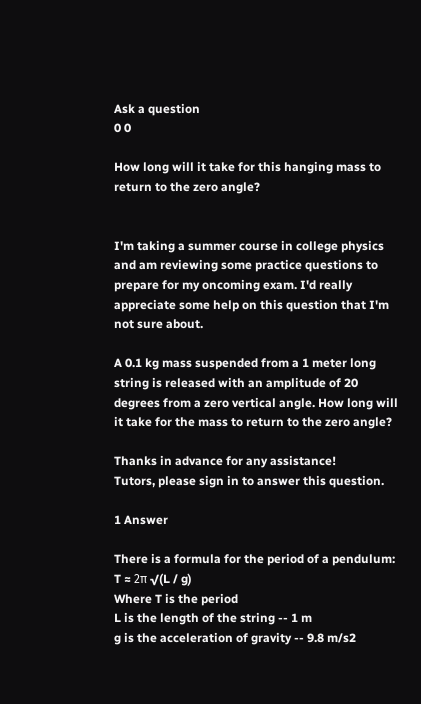Ask a question
0 0

How long will it take for this hanging mass to return to the zero angle?


I'm taking a summer course in college physics and am reviewing some practice questions to prepare for my oncoming exam. I'd really appreciate some help on this question that I'm not sure about.

A 0.1 kg mass suspended from a 1 meter long string is released with an amplitude of 20 degrees from a zero vertical angle. How long will it take for the mass to return to the zero angle?

Thanks in advance for any assistance!
Tutors, please sign in to answer this question.

1 Answer

There is a formula for the period of a pendulum:
T ≈ 2π √(L / g)
Where T is the period
L is the length of the string -- 1 m
g is the acceleration of gravity -- 9.8 m/s2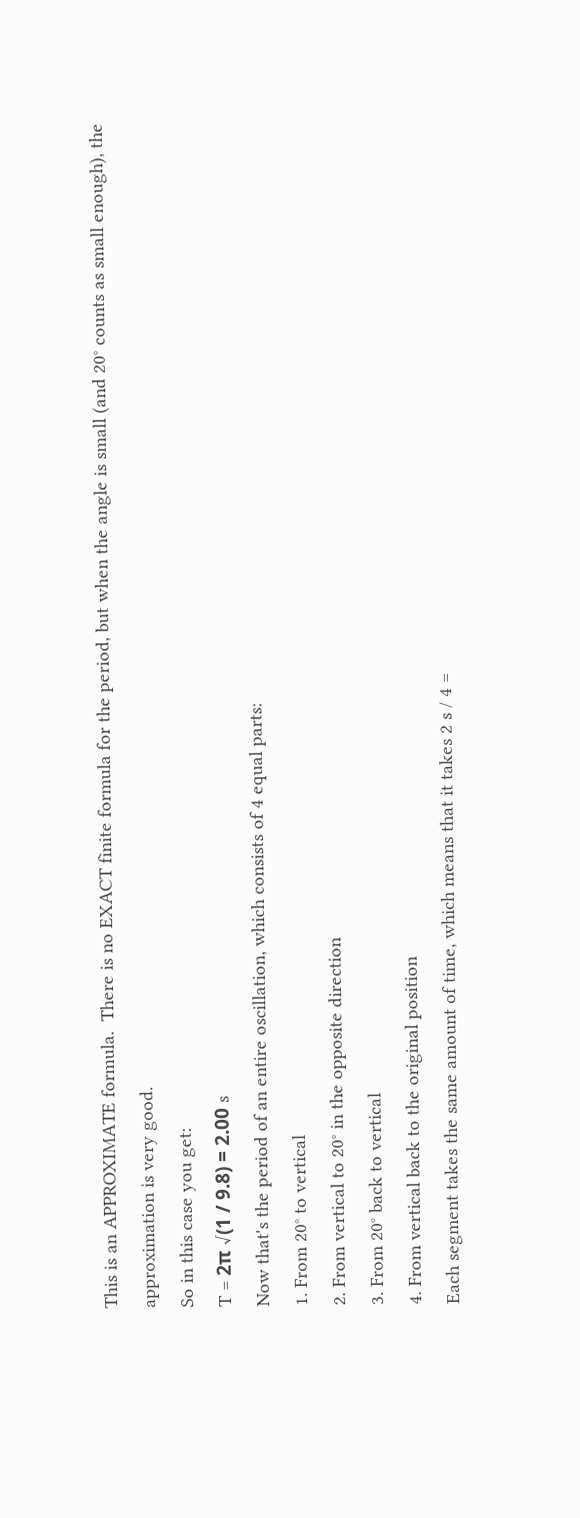This is an APPROXIMATE formula.  There is no EXACT finite formula for the period, but when the angle is small (and 20° counts as small enough), the approximation is very good.
So in this case you get:
T = 2π √(1 / 9.8) = 2.00 s
Now that's the period of an entire oscillation, which consists of 4 equal parts:
1. From 20° to vertical
2. From vertical to 20° in the opposite direction
3. From 20° back to vertical
4. From vertical back to the original position
Each segment takes the same amount of time, which means that it takes 2 s / 4 =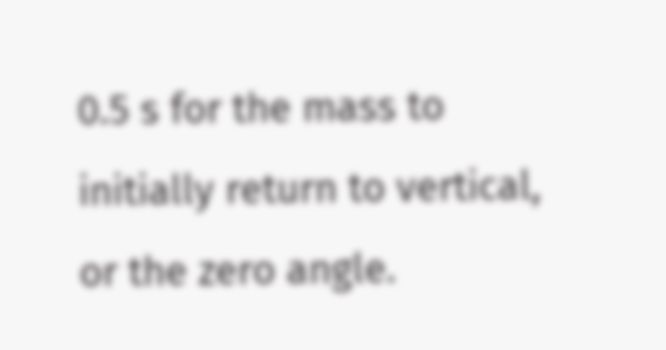0.5 s for the mass to initially return to vertical, or the zero angle.